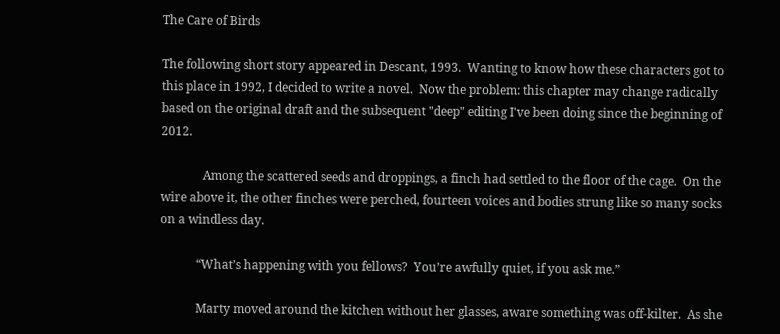The Care of Birds

The following short story appeared in Descant, 1993.  Wanting to know how these characters got to this place in 1992, I decided to write a novel.  Now the problem: this chapter may change radically based on the original draft and the subsequent "deep" editing I've been doing since the beginning of 2012.

              Among the scattered seeds and droppings, a finch had settled to the floor of the cage.  On the wire above it, the other finches were perched, fourteen voices and bodies strung like so many socks on a windless day.

            “What’s happening with you fellows?  You’re awfully quiet, if you ask me.”

            Marty moved around the kitchen without her glasses, aware something was off-kilter.  As she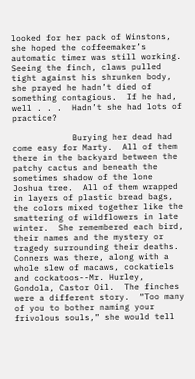looked for her pack of Winstons, she hoped the coffeemaker’s automatic timer was still working.  Seeing the finch, claws pulled tight against his shrunken body, she prayed he hadn’t died of something contagious.  If he had, well . . .  Hadn’t she had lots of practice?

            Burying her dead had come easy for Marty.  All of them there in the backyard between the patchy cactus and beneath the sometimes shadow of the lone Joshua tree.  All of them wrapped in layers of plastic bread bags, the colors mixed together like the smattering of wildflowers in late winter.  She remembered each bird, their names and the mystery or tragedy surrounding their deaths.  Conners was there, along with a whole slew of macaws, cockatiels and cockatoos--Mr. Hurley, Gondola, Castor Oil.  The finches were a different story.  “Too many of you to bother naming your frivolous souls,” she would tell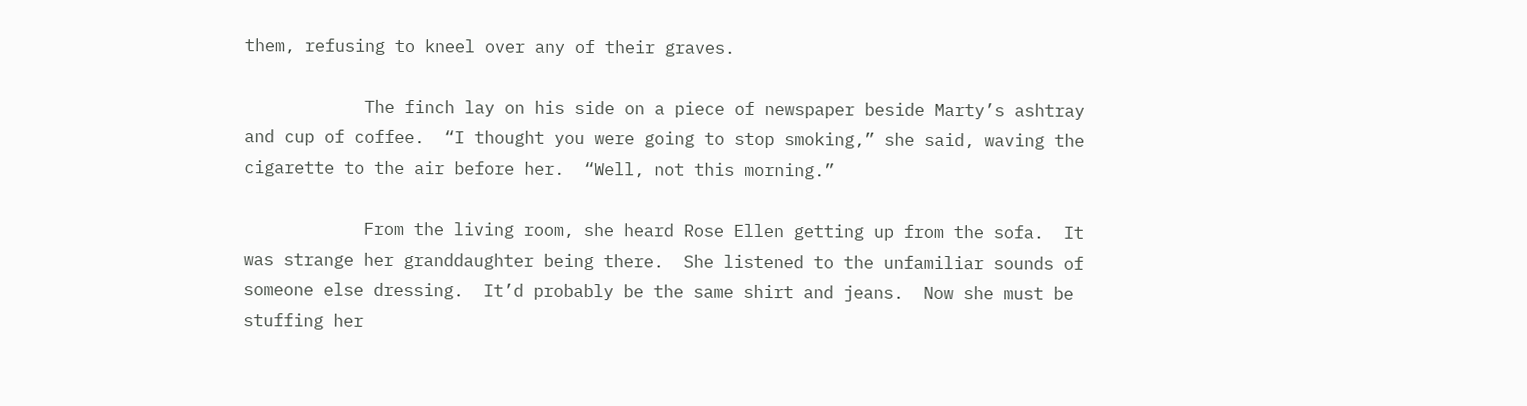them, refusing to kneel over any of their graves.

            The finch lay on his side on a piece of newspaper beside Marty’s ashtray and cup of coffee.  “I thought you were going to stop smoking,” she said, waving the cigarette to the air before her.  “Well, not this morning.”

            From the living room, she heard Rose Ellen getting up from the sofa.  It was strange her granddaughter being there.  She listened to the unfamiliar sounds of someone else dressing.  It’d probably be the same shirt and jeans.  Now she must be stuffing her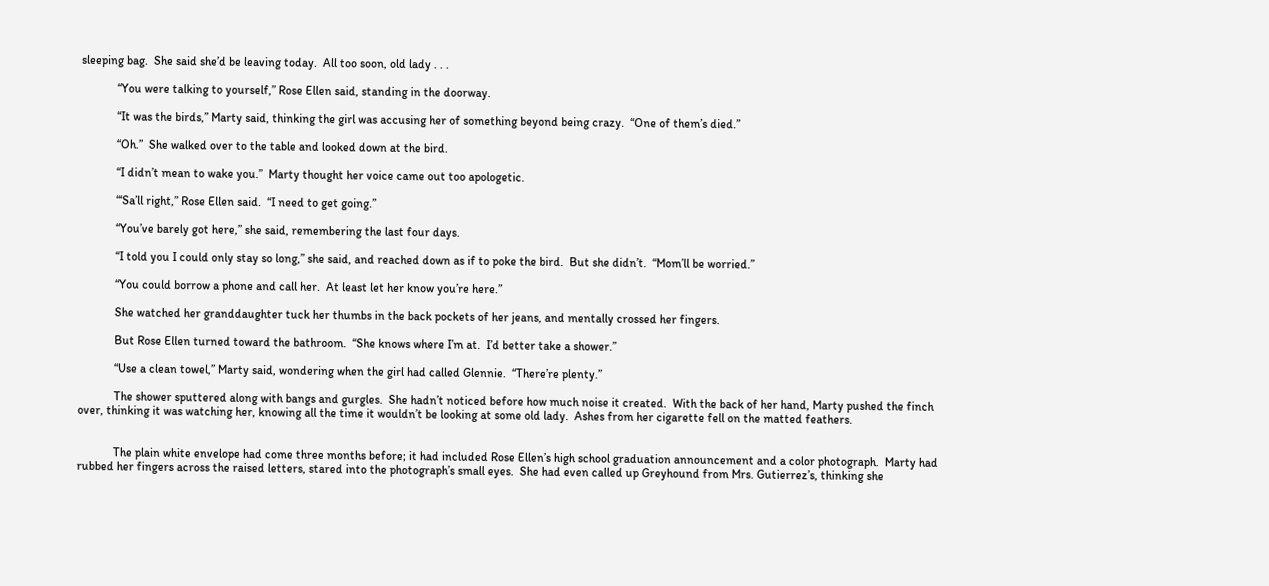sleeping bag.  She said she’d be leaving today.  All too soon, old lady . . .

            “You were talking to yourself,” Rose Ellen said, standing in the doorway.

            “It was the birds,” Marty said, thinking the girl was accusing her of something beyond being crazy.  “One of them’s died.”

            “Oh.”  She walked over to the table and looked down at the bird.

            “I didn’t mean to wake you.”  Marty thought her voice came out too apologetic.

            “‘Sa’ll right,” Rose Ellen said.  “I need to get going.”

            “You’ve barely got here,” she said, remembering the last four days.

            “I told you I could only stay so long,” she said, and reached down as if to poke the bird.  But she didn’t.  “Mom’ll be worried.”

            “You could borrow a phone and call her.  At least let her know you’re here.”

            She watched her granddaughter tuck her thumbs in the back pockets of her jeans, and mentally crossed her fingers.

            But Rose Ellen turned toward the bathroom.  “She knows where I’m at.  I’d better take a shower.”

            “Use a clean towel,” Marty said, wondering when the girl had called Glennie.  “There’re plenty.”

            The shower sputtered along with bangs and gurgles.  She hadn’t noticed before how much noise it created.  With the back of her hand, Marty pushed the finch over, thinking it was watching her, knowing all the time it wouldn’t be looking at some old lady.  Ashes from her cigarette fell on the matted feathers.


            The plain white envelope had come three months before; it had included Rose Ellen’s high school graduation announcement and a color photograph.  Marty had rubbed her fingers across the raised letters, stared into the photograph’s small eyes.  She had even called up Greyhound from Mrs. Gutierrez’s, thinking she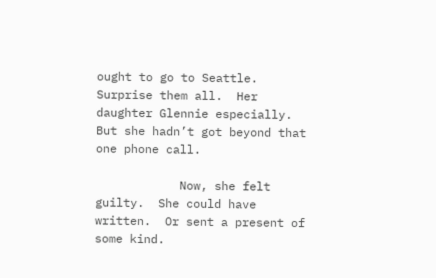ought to go to Seattle.  Surprise them all.  Her daughter Glennie especially.  But she hadn’t got beyond that one phone call.

            Now, she felt guilty.  She could have written.  Or sent a present of some kind.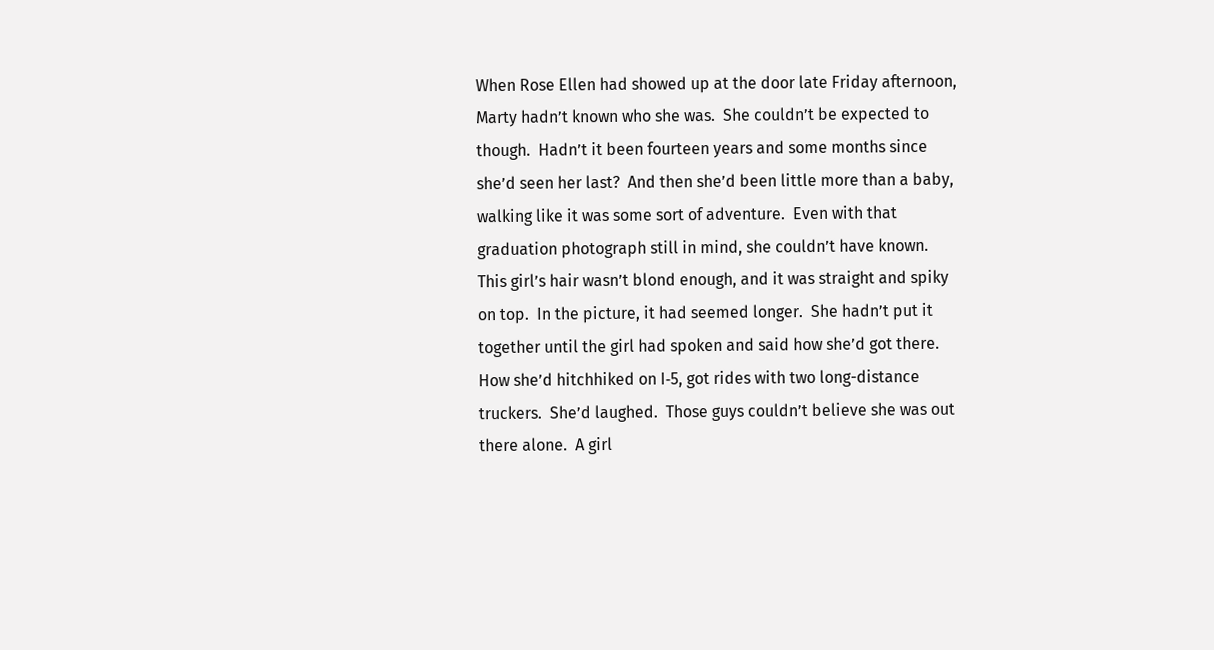When Rose Ellen had showed up at the door late Friday afternoon, Marty hadn’t known who she was.  She couldn’t be expected to though.  Hadn’t it been fourteen years and some months since she’d seen her last?  And then she’d been little more than a baby, walking like it was some sort of adventure.  Even with that graduation photograph still in mind, she couldn’t have known.  This girl’s hair wasn’t blond enough, and it was straight and spiky on top.  In the picture, it had seemed longer.  She hadn’t put it together until the girl had spoken and said how she’d got there.  How she’d hitchhiked on I‑5, got rides with two long-distance truckers.  She’d laughed.  Those guys couldn’t believe she was out there alone.  A girl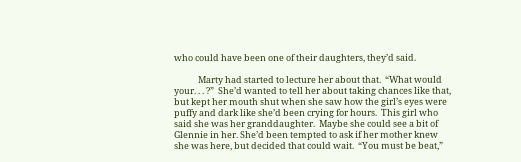who could have been one of their daughters, they’d said.

            Marty had started to lecture her about that.  “What would your. . . ?”  She’d wanted to tell her about taking chances like that, but kept her mouth shut when she saw how the girl’s eyes were puffy and dark like she’d been crying for hours.  This girl who said she was her granddaughter.  Maybe she could see a bit of Glennie in her. She’d been tempted to ask if her mother knew she was here, but decided that could wait.  “You must be beat,”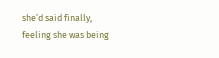she’d said finally, feeling she was being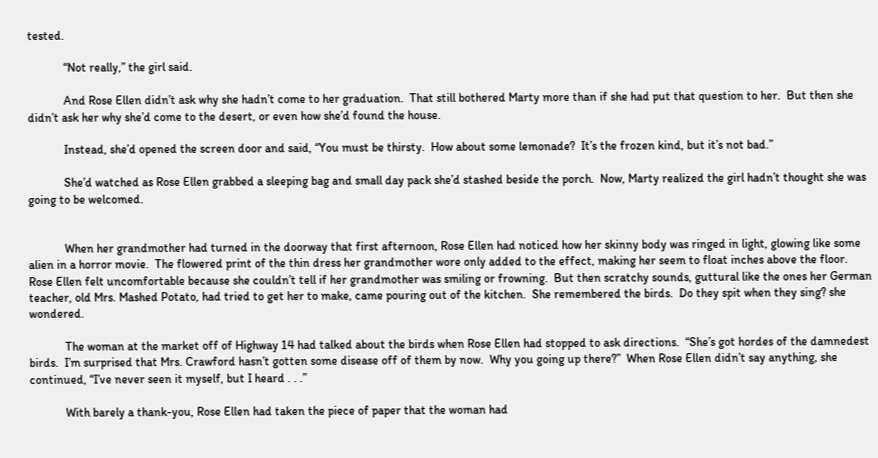tested.

            “Not really,” the girl said.

            And Rose Ellen didn’t ask why she hadn’t come to her graduation.  That still bothered Marty more than if she had put that question to her.  But then she didn’t ask her why she’d come to the desert, or even how she’d found the house.

            Instead, she’d opened the screen door and said, “You must be thirsty.  How about some lemonade?  It’s the frozen kind, but it’s not bad.”

            She’d watched as Rose Ellen grabbed a sleeping bag and small day pack she’d stashed beside the porch.  Now, Marty realized the girl hadn’t thought she was going to be welcomed.


            When her grandmother had turned in the doorway that first afternoon, Rose Ellen had noticed how her skinny body was ringed in light, glowing like some alien in a horror movie.  The flowered print of the thin dress her grandmother wore only added to the effect, making her seem to float inches above the floor.  Rose Ellen felt uncomfortable because she couldn’t tell if her grandmother was smiling or frowning.  But then scratchy sounds, guttural like the ones her German teacher, old Mrs. Mashed Potato, had tried to get her to make, came pouring out of the kitchen.  She remembered the birds.  Do they spit when they sing? she wondered.

            The woman at the market off of Highway 14 had talked about the birds when Rose Ellen had stopped to ask directions.  “She’s got hordes of the damnedest birds.  I’m surprised that Mrs. Crawford hasn’t gotten some disease off of them by now.  Why you going up there?”  When Rose Ellen didn’t say anything, she continued, “I’ve never seen it myself, but I heard . . .”

            With barely a thank-you, Rose Ellen had taken the piece of paper that the woman had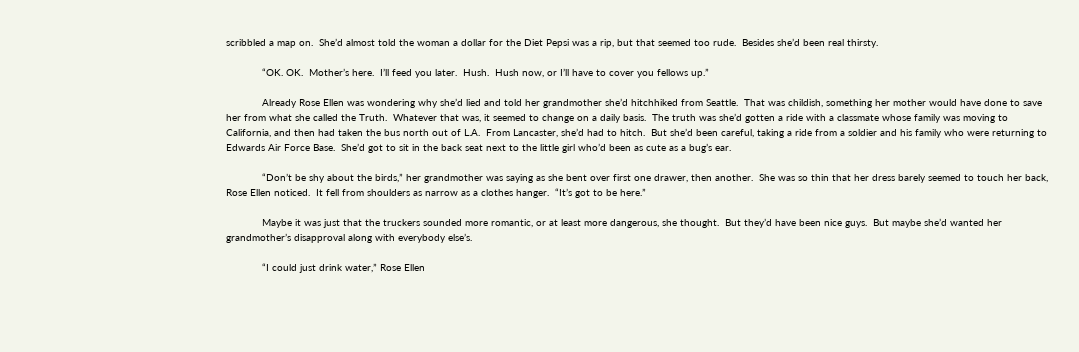scribbled a map on.  She’d almost told the woman a dollar for the Diet Pepsi was a rip, but that seemed too rude.  Besides she’d been real thirsty.

            “OK. OK.  Mother’s here.  I’ll feed you later.  Hush.  Hush now, or I’ll have to cover you fellows up.”

            Already Rose Ellen was wondering why she’d lied and told her grandmother she’d hitchhiked from Seattle.  That was childish, something her mother would have done to save her from what she called the Truth.  Whatever that was, it seemed to change on a daily basis.  The truth was she’d gotten a ride with a classmate whose family was moving to California, and then had taken the bus north out of L.A.  From Lancaster, she’d had to hitch.  But she’d been careful, taking a ride from a soldier and his family who were returning to Edwards Air Force Base.  She’d got to sit in the back seat next to the little girl who’d been as cute as a bug’s ear.

            “Don’t be shy about the birds,” her grandmother was saying as she bent over first one drawer, then another.  She was so thin that her dress barely seemed to touch her back, Rose Ellen noticed.  It fell from shoulders as narrow as a clothes hanger.  “It’s got to be here.”

            Maybe it was just that the truckers sounded more romantic, or at least more dangerous, she thought.  But they’d have been nice guys.  But maybe she’d wanted her grandmother’s disapproval along with everybody else’s.

            “I could just drink water,” Rose Ellen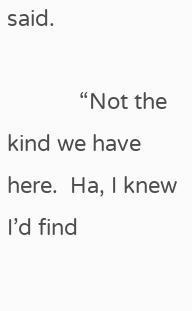said.

            “Not the kind we have here.  Ha, I knew I’d find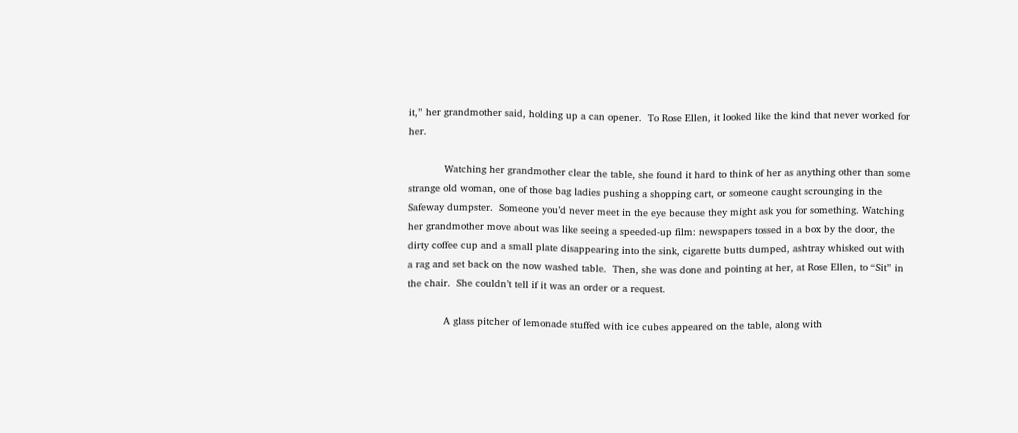it,” her grandmother said, holding up a can opener.  To Rose Ellen, it looked like the kind that never worked for her.

            Watching her grandmother clear the table, she found it hard to think of her as anything other than some strange old woman, one of those bag ladies pushing a shopping cart, or someone caught scrounging in the Safeway dumpster.  Someone you’d never meet in the eye because they might ask you for something. Watching her grandmother move about was like seeing a speeded-up film: newspapers tossed in a box by the door, the dirty coffee cup and a small plate disappearing into the sink, cigarette butts dumped, ashtray whisked out with a rag and set back on the now washed table.  Then, she was done and pointing at her, at Rose Ellen, to “Sit” in the chair.  She couldn’t tell if it was an order or a request.

            A glass pitcher of lemonade stuffed with ice cubes appeared on the table, along with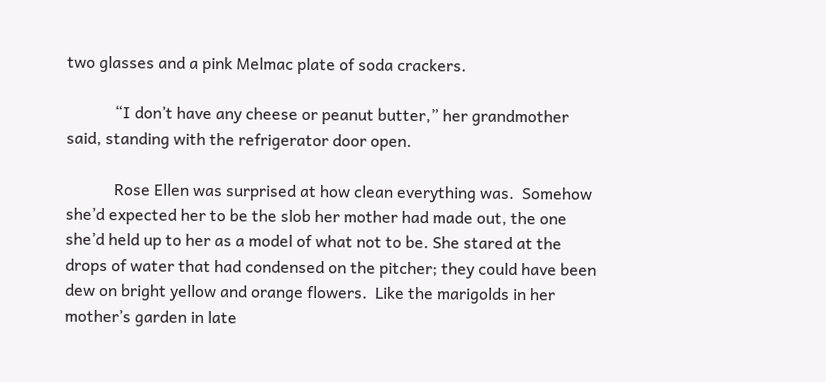two glasses and a pink Melmac plate of soda crackers.

            “I don’t have any cheese or peanut butter,” her grandmother said, standing with the refrigerator door open.

            Rose Ellen was surprised at how clean everything was.  Somehow she’d expected her to be the slob her mother had made out, the one she’d held up to her as a model of what not to be. She stared at the drops of water that had condensed on the pitcher; they could have been dew on bright yellow and orange flowers.  Like the marigolds in her mother’s garden in late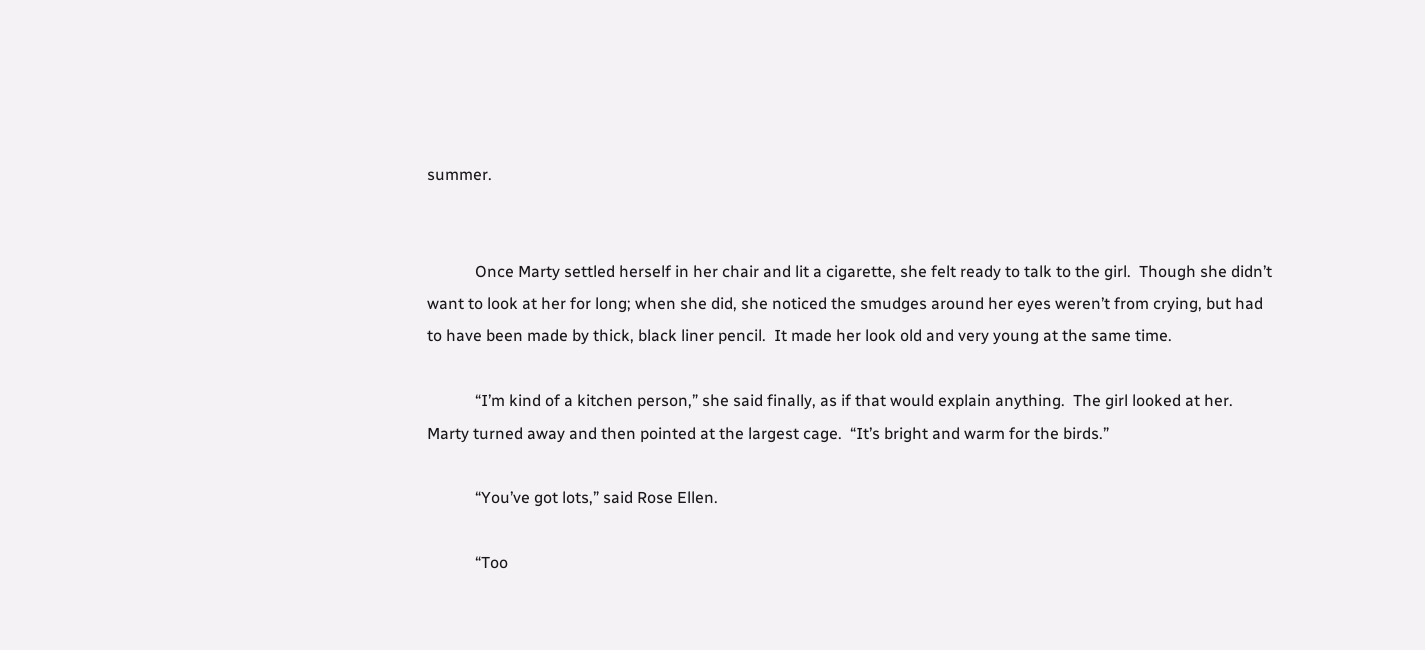summer.


            Once Marty settled herself in her chair and lit a cigarette, she felt ready to talk to the girl.  Though she didn’t want to look at her for long; when she did, she noticed the smudges around her eyes weren’t from crying, but had to have been made by thick, black liner pencil.  It made her look old and very young at the same time.

            “I’m kind of a kitchen person,” she said finally, as if that would explain anything.  The girl looked at her.  Marty turned away and then pointed at the largest cage.  “It’s bright and warm for the birds.”

            “You’ve got lots,” said Rose Ellen.

            “Too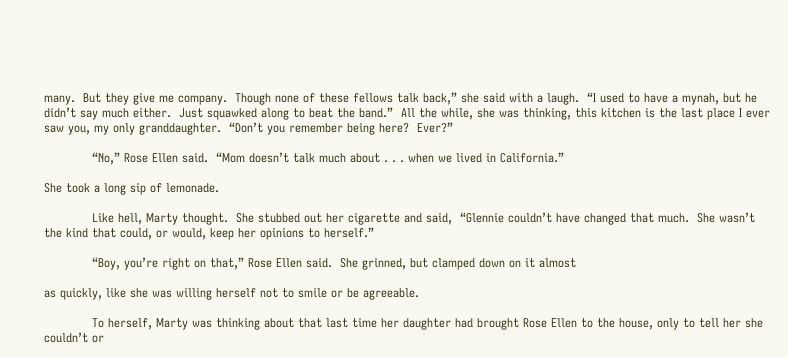many.  But they give me company.  Though none of these fellows talk back,” she said with a laugh.  “I used to have a mynah, but he didn’t say much either.  Just squawked along to beat the band.”  All the while, she was thinking, this kitchen is the last place I ever saw you, my only granddaughter.  “Don’t you remember being here?  Ever?”

            “No,” Rose Ellen said.  “Mom doesn’t talk much about . . . when we lived in California.”

She took a long sip of lemonade.

            Like hell, Marty thought.  She stubbed out her cigarette and said,  “Glennie couldn’t have changed that much.  She wasn’t the kind that could, or would, keep her opinions to herself.”

            “Boy, you’re right on that,” Rose Ellen said.  She grinned, but clamped down on it almost

as quickly, like she was willing herself not to smile or be agreeable.

            To herself, Marty was thinking about that last time her daughter had brought Rose Ellen to the house, only to tell her she couldn’t or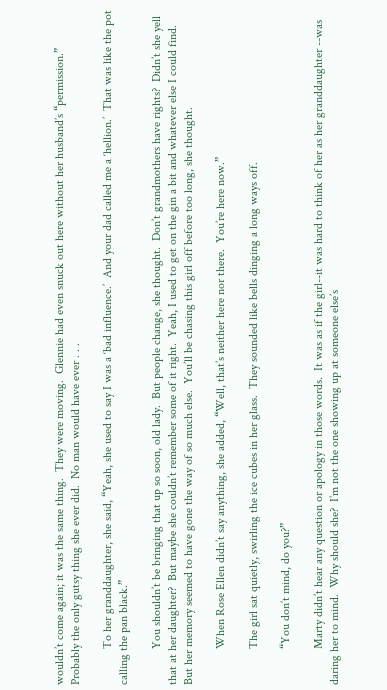wouldn’t come again; it was the same thing.  They were moving.  Glennie had even snuck out here without her husband’s “permission.”  Probably the only gutsy thing she ever did.  No man would have ever . . .

            To her granddaughter, she said, “Yeah, she used to say I was a ‘bad influence.’  And your dad called me a ‘hellion.’  That was like the pot calling the pan black.”

            You shouldn’t be bringing that up so soon, old lady.  But people change, she thought.  Don’t grandmothers have rights?  Didn’t she yell that at her daughter?  But maybe she couldn’t remember some of it right.  Yeah, I used to get on the gin a bit and whatever else I could find.  But her memory seemed to have gone the way of so much else.  You’ll be chasing this girl off before too long, she thought.

            When Rose Ellen didn’t say anything, she added, “Well, that’s neither here nor there.  You’re here now.”

            The girl sat quietly, swirling the ice cubes in her glass.  They sounded like bells dinging a long ways off.

            “You don’t mind, do you?”

            Marty didn’t hear any question or apology in those words.  It was as if the girl--it was hard to think of her as her granddaughter --was daring her to mind.  Why should she?  I’m not the one showing up at someone else’s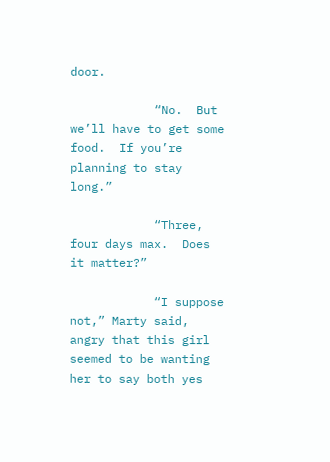door.

            “No.  But we’ll have to get some food.  If you’re planning to stay long.”

            “Three, four days max.  Does it matter?”

            “I suppose not,” Marty said, angry that this girl seemed to be wanting her to say both yes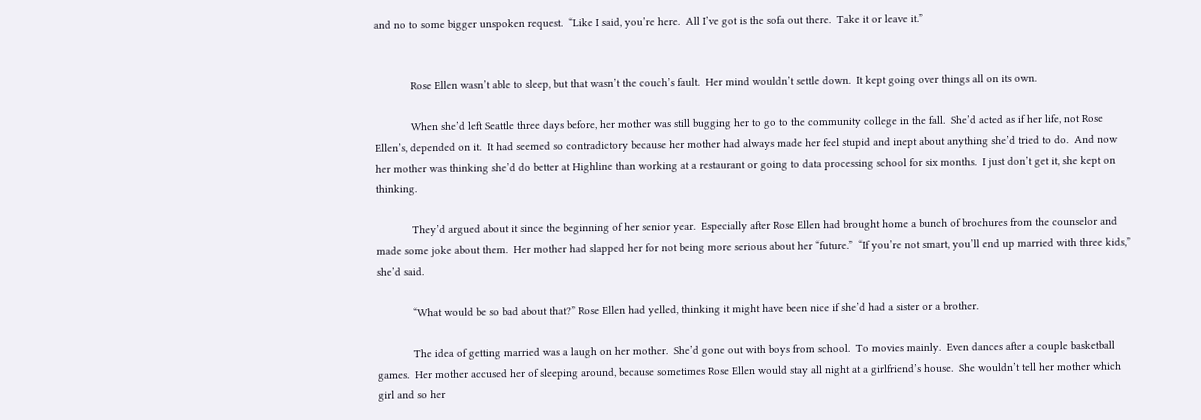and no to some bigger unspoken request.  “Like I said, you’re here.  All I’ve got is the sofa out there.  Take it or leave it.”


            Rose Ellen wasn’t able to sleep, but that wasn’t the couch’s fault.  Her mind wouldn’t settle down.  It kept going over things all on its own.

            When she’d left Seattle three days before, her mother was still bugging her to go to the community college in the fall.  She’d acted as if her life, not Rose Ellen’s, depended on it.  It had seemed so contradictory because her mother had always made her feel stupid and inept about anything she’d tried to do.  And now her mother was thinking she’d do better at Highline than working at a restaurant or going to data processing school for six months.  I just don’t get it, she kept on thinking.

            They’d argued about it since the beginning of her senior year.  Especially after Rose Ellen had brought home a bunch of brochures from the counselor and made some joke about them.  Her mother had slapped her for not being more serious about her “future.”  “If you’re not smart, you’ll end up married with three kids,” she’d said.

            “What would be so bad about that?” Rose Ellen had yelled, thinking it might have been nice if she’d had a sister or a brother.

            The idea of getting married was a laugh on her mother.  She’d gone out with boys from school.  To movies mainly.  Even dances after a couple basketball games.  Her mother accused her of sleeping around, because sometimes Rose Ellen would stay all night at a girlfriend’s house.  She wouldn’t tell her mother which girl and so her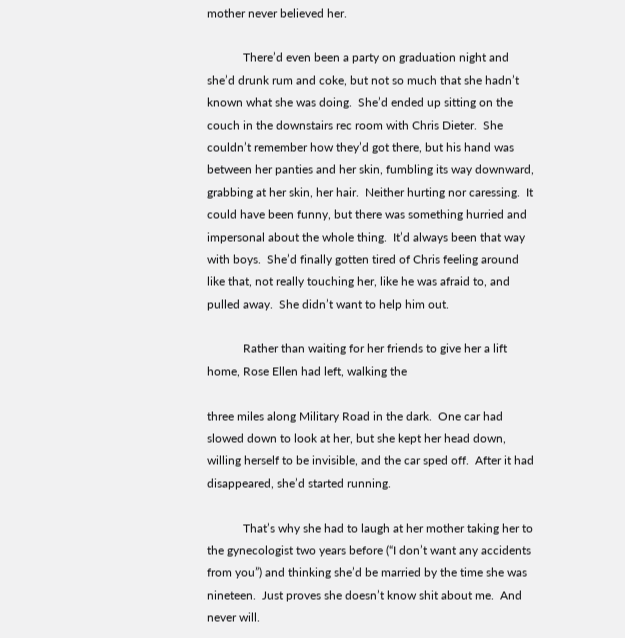mother never believed her.

            There’d even been a party on graduation night and she’d drunk rum and coke, but not so much that she hadn’t known what she was doing.  She’d ended up sitting on the couch in the downstairs rec room with Chris Dieter.  She couldn’t remember how they’d got there, but his hand was between her panties and her skin, fumbling its way downward, grabbing at her skin, her hair.  Neither hurting nor caressing.  It could have been funny, but there was something hurried and impersonal about the whole thing.  It’d always been that way with boys.  She’d finally gotten tired of Chris feeling around like that, not really touching her, like he was afraid to, and pulled away.  She didn’t want to help him out.

            Rather than waiting for her friends to give her a lift home, Rose Ellen had left, walking the

three miles along Military Road in the dark.  One car had slowed down to look at her, but she kept her head down, willing herself to be invisible, and the car sped off.  After it had disappeared, she’d started running.

            That’s why she had to laugh at her mother taking her to the gynecologist two years before (“I don’t want any accidents from you”) and thinking she’d be married by the time she was nineteen.  Just proves she doesn’t know shit about me.  And never will.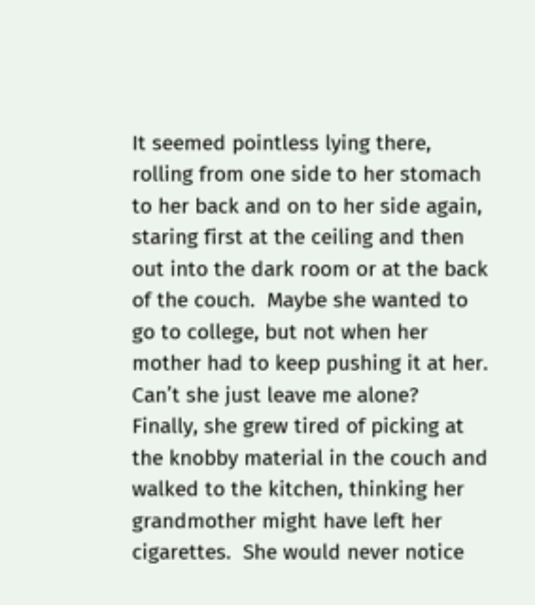It seemed pointless lying there, rolling from one side to her stomach to her back and on to her side again, staring first at the ceiling and then out into the dark room or at the back of the couch.  Maybe she wanted to go to college, but not when her mother had to keep pushing it at her.  Can’t she just leave me alone?  Finally, she grew tired of picking at the knobby material in the couch and walked to the kitchen, thinking her grandmother might have left her cigarettes.  She would never notice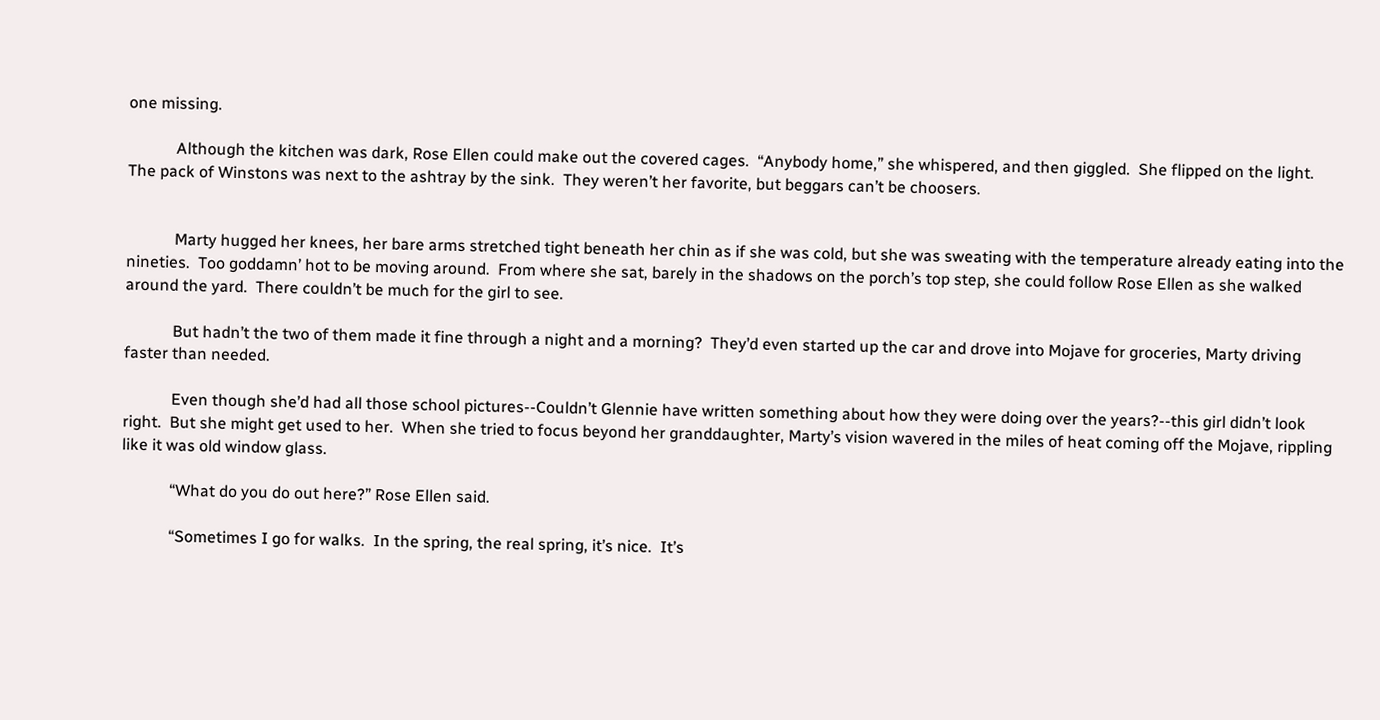one missing.

            Although the kitchen was dark, Rose Ellen could make out the covered cages.  “Anybody home,” she whispered, and then giggled.  She flipped on the light.  The pack of Winstons was next to the ashtray by the sink.  They weren’t her favorite, but beggars can’t be choosers.


            Marty hugged her knees, her bare arms stretched tight beneath her chin as if she was cold, but she was sweating with the temperature already eating into the nineties.  Too goddamn’ hot to be moving around.  From where she sat, barely in the shadows on the porch’s top step, she could follow Rose Ellen as she walked around the yard.  There couldn’t be much for the girl to see.

            But hadn’t the two of them made it fine through a night and a morning?  They’d even started up the car and drove into Mojave for groceries, Marty driving faster than needed.

            Even though she’d had all those school pictures--Couldn’t Glennie have written something about how they were doing over the years?--this girl didn’t look right.  But she might get used to her.  When she tried to focus beyond her granddaughter, Marty’s vision wavered in the miles of heat coming off the Mojave, rippling like it was old window glass.

            “What do you do out here?” Rose Ellen said.

            “Sometimes I go for walks.  In the spring, the real spring, it’s nice.  It’s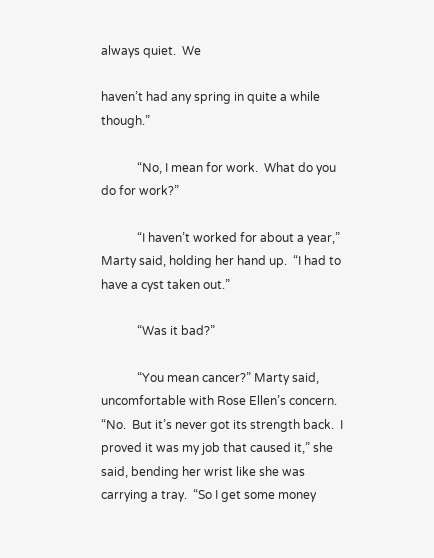always quiet.  We

haven’t had any spring in quite a while though.”

            “No, I mean for work.  What do you do for work?”

            “I haven’t worked for about a year,” Marty said, holding her hand up.  “I had to have a cyst taken out.”

            “Was it bad?”

            “You mean cancer?” Marty said, uncomfortable with Rose Ellen’s concern.  “No.  But it’s never got its strength back.  I proved it was my job that caused it,” she said, bending her wrist like she was carrying a tray.  “So I get some money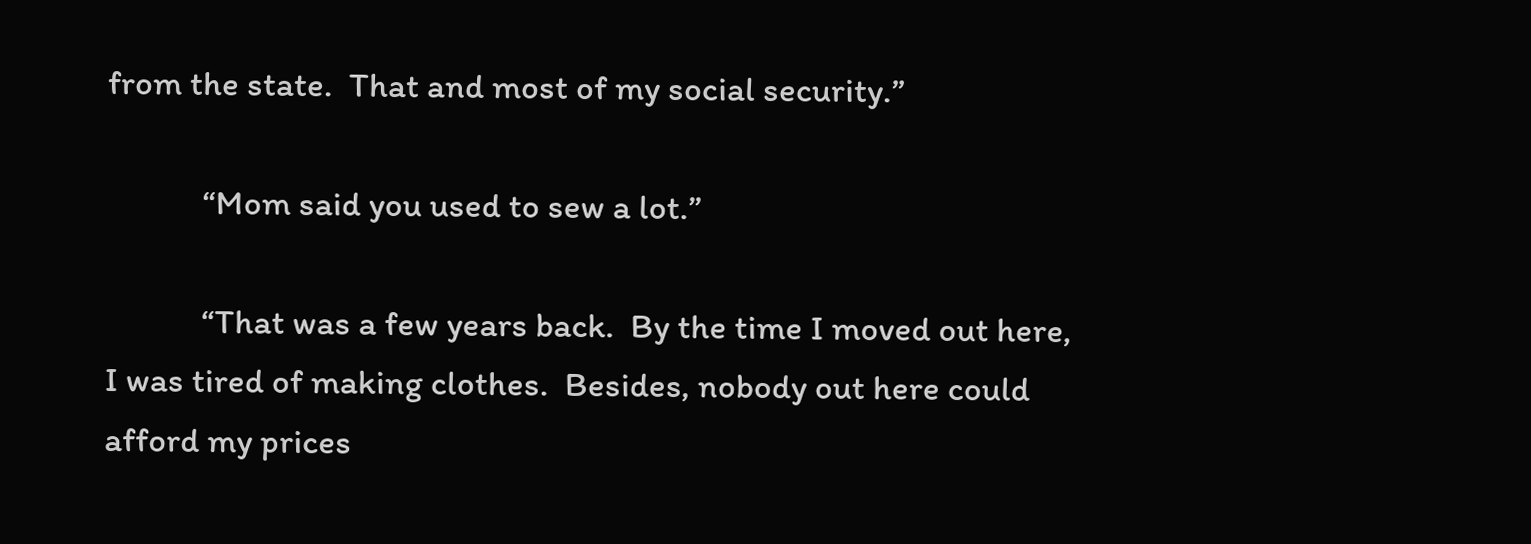from the state.  That and most of my social security.”

            “Mom said you used to sew a lot.”

            “That was a few years back.  By the time I moved out here, I was tired of making clothes.  Besides, nobody out here could afford my prices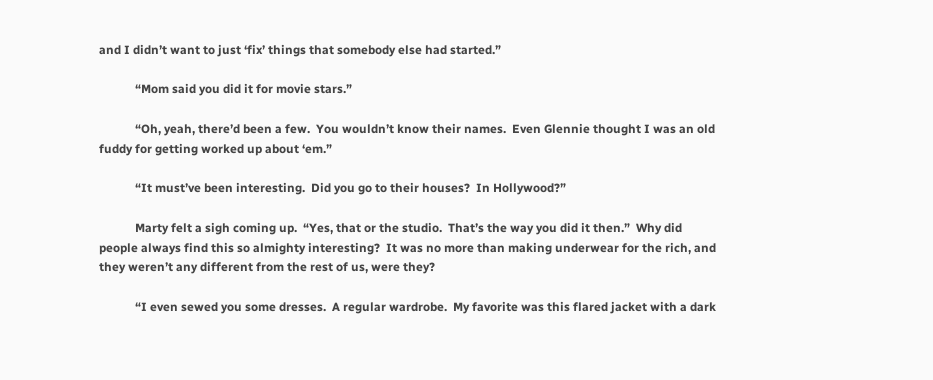and I didn’t want to just ‘fix’ things that somebody else had started.”

            “Mom said you did it for movie stars.”

            “Oh, yeah, there’d been a few.  You wouldn’t know their names.  Even Glennie thought I was an old fuddy for getting worked up about ‘em.”

            “It must’ve been interesting.  Did you go to their houses?  In Hollywood?”

            Marty felt a sigh coming up.  “Yes, that or the studio.  That’s the way you did it then.”  Why did people always find this so almighty interesting?  It was no more than making underwear for the rich, and they weren’t any different from the rest of us, were they?

            “I even sewed you some dresses.  A regular wardrobe.  My favorite was this flared jacket with a dark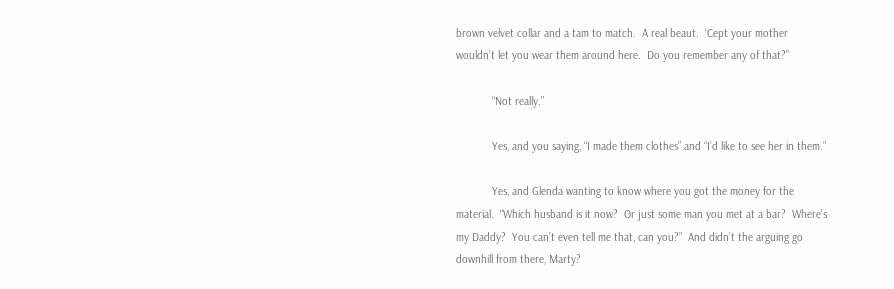brown velvet collar and a tam to match.  A real beaut.  ‘Cept your mother wouldn’t let you wear them around here.  Do you remember any of that?”

            “Not really.”

            Yes, and you saying, “I made them clothes” and “I’d like to see her in them.”

            Yes, and Glenda wanting to know where you got the money for the material.  “Which husband is it now?  Or just some man you met at a bar?  Where’s my Daddy?  You can’t even tell me that, can you?”  And didn’t the arguing go downhill from there, Marty?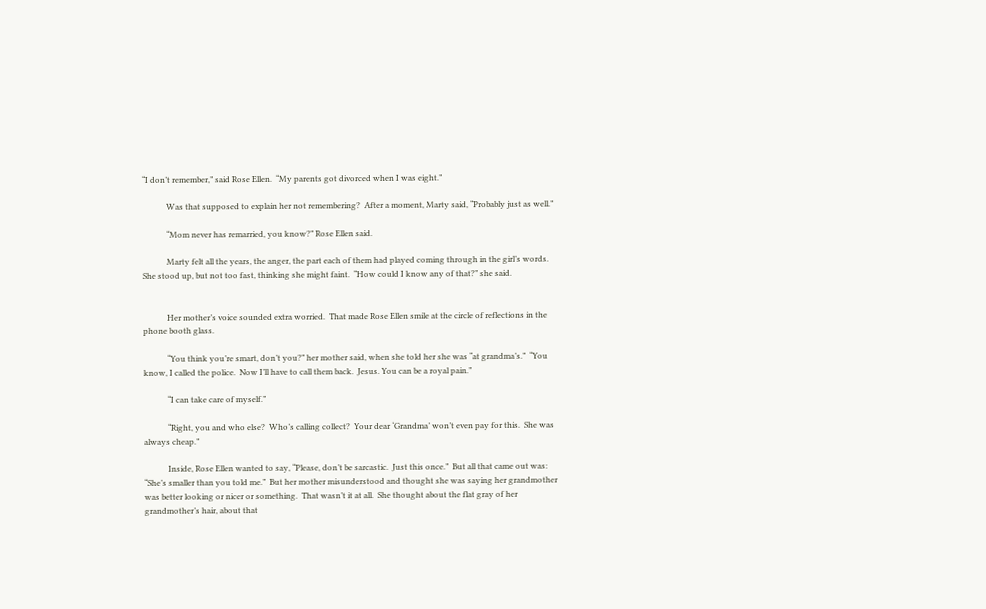“I don’t remember,” said Rose Ellen.  “My parents got divorced when I was eight.”

            Was that supposed to explain her not remembering?  After a moment, Marty said, “Probably just as well.”

            “Mom never has remarried, you know?” Rose Ellen said.

            Marty felt all the years, the anger, the part each of them had played coming through in the girl’s words.  She stood up, but not too fast, thinking she might faint.  “How could I know any of that?” she said.


            Her mother’s voice sounded extra worried.  That made Rose Ellen smile at the circle of reflections in the phone booth glass.

            “You think you’re smart, don’t you?” her mother said, when she told her she was “at grandma’s.”  “You know, I called the police.  Now I’ll have to call them back.  Jesus. You can be a royal pain.”

            “I can take care of myself.”

            “Right, you and who else?  Who’s calling collect?  Your dear ‘Grandma’ won’t even pay for this.  She was always cheap.”

            Inside, Rose Ellen wanted to say, “Please, don’t be sarcastic.  Just this once.”  But all that came out was: “She’s smaller than you told me.”  But her mother misunderstood and thought she was saying her grandmother was better looking or nicer or something.  That wasn’t it at all.  She thought about the flat gray of her grandmother’s hair, about that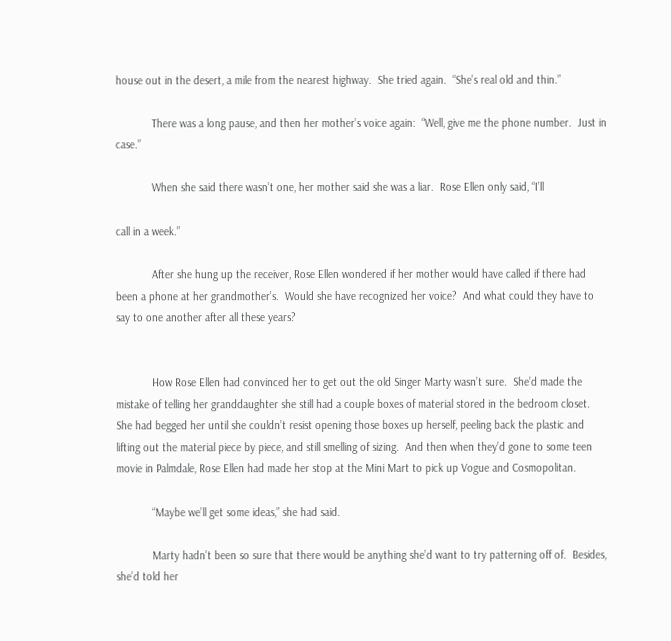house out in the desert, a mile from the nearest highway.  She tried again.  “She’s real old and thin.”

            There was a long pause, and then her mother’s voice again:  “Well, give me the phone number.  Just in case.”

            When she said there wasn’t one, her mother said she was a liar.  Rose Ellen only said, “I’ll

call in a week.”

            After she hung up the receiver, Rose Ellen wondered if her mother would have called if there had been a phone at her grandmother’s.  Would she have recognized her voice?  And what could they have to say to one another after all these years?


            How Rose Ellen had convinced her to get out the old Singer Marty wasn’t sure.  She’d made the mistake of telling her granddaughter she still had a couple boxes of material stored in the bedroom closet.  She had begged her until she couldn’t resist opening those boxes up herself, peeling back the plastic and lifting out the material piece by piece, and still smelling of sizing.  And then when they’d gone to some teen movie in Palmdale, Rose Ellen had made her stop at the Mini Mart to pick up Vogue and Cosmopolitan.

            “Maybe we’ll get some ideas,” she had said.

            Marty hadn’t been so sure that there would be anything she’d want to try patterning off of.  Besides, she’d told her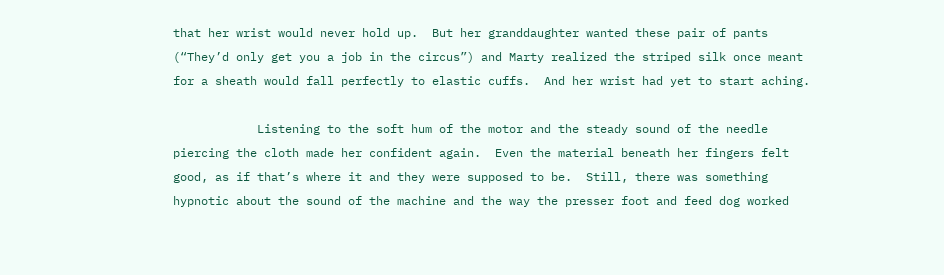that her wrist would never hold up.  But her granddaughter wanted these pair of pants (“They’d only get you a job in the circus”) and Marty realized the striped silk once meant for a sheath would fall perfectly to elastic cuffs.  And her wrist had yet to start aching.

            Listening to the soft hum of the motor and the steady sound of the needle piercing the cloth made her confident again.  Even the material beneath her fingers felt good, as if that’s where it and they were supposed to be.  Still, there was something hypnotic about the sound of the machine and the way the presser foot and feed dog worked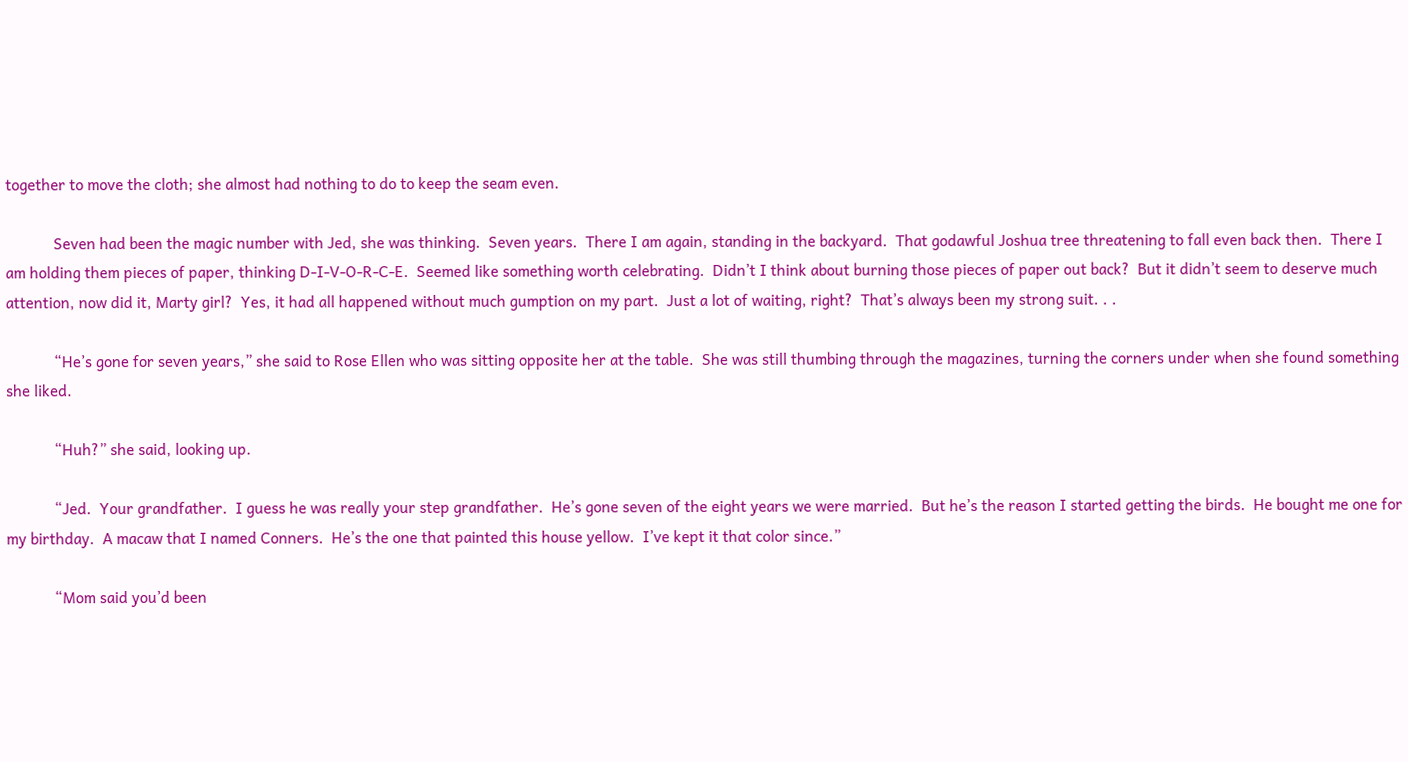together to move the cloth; she almost had nothing to do to keep the seam even.

            Seven had been the magic number with Jed, she was thinking.  Seven years.  There I am again, standing in the backyard.  That godawful Joshua tree threatening to fall even back then.  There I am holding them pieces of paper, thinking D-I-V-O-R-C-E.  Seemed like something worth celebrating.  Didn’t I think about burning those pieces of paper out back?  But it didn’t seem to deserve much attention, now did it, Marty girl?  Yes, it had all happened without much gumption on my part.  Just a lot of waiting, right?  That’s always been my strong suit. . .

            “He’s gone for seven years,” she said to Rose Ellen who was sitting opposite her at the table.  She was still thumbing through the magazines, turning the corners under when she found something she liked.

            “Huh?” she said, looking up.

            “Jed.  Your grandfather.  I guess he was really your step grandfather.  He’s gone seven of the eight years we were married.  But he’s the reason I started getting the birds.  He bought me one for my birthday.  A macaw that I named Conners.  He’s the one that painted this house yellow.  I’ve kept it that color since.”

            “Mom said you’d been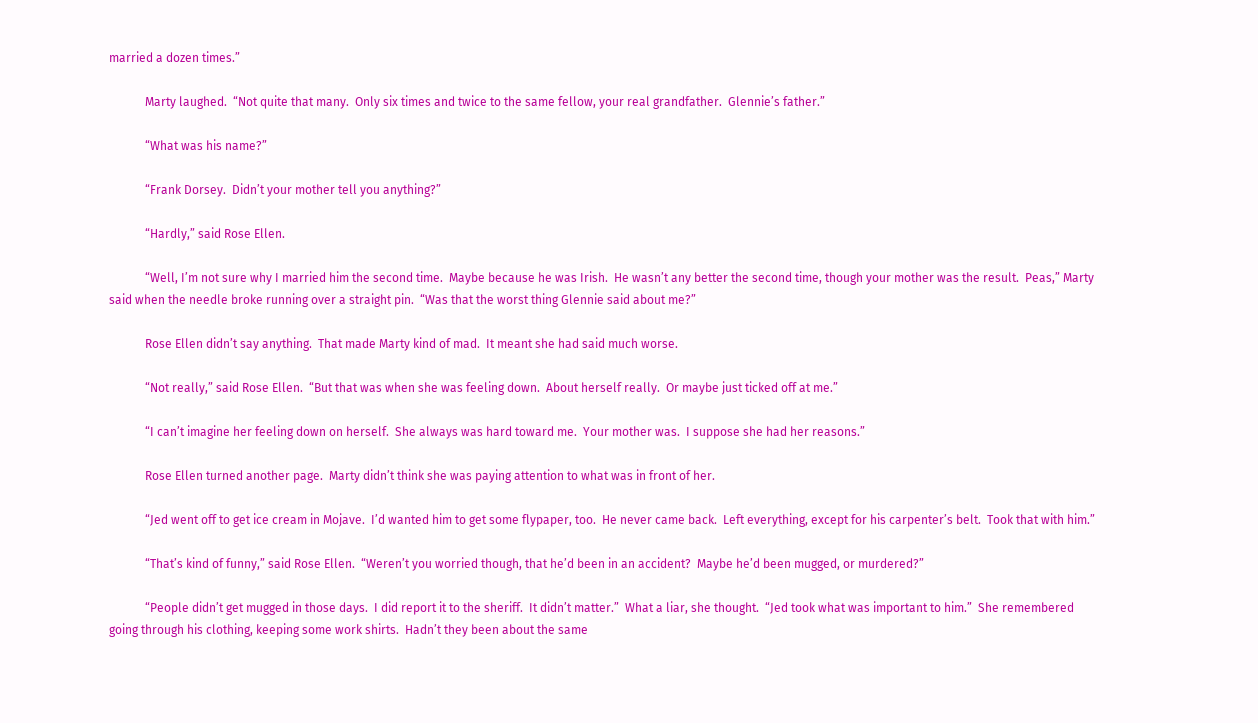married a dozen times.”

            Marty laughed.  “Not quite that many.  Only six times and twice to the same fellow, your real grandfather.  Glennie’s father.”

            “What was his name?”

            “Frank Dorsey.  Didn’t your mother tell you anything?”

            “Hardly,” said Rose Ellen.

            “Well, I’m not sure why I married him the second time.  Maybe because he was Irish.  He wasn’t any better the second time, though your mother was the result.  Peas,” Marty said when the needle broke running over a straight pin.  “Was that the worst thing Glennie said about me?”

            Rose Ellen didn’t say anything.  That made Marty kind of mad.  It meant she had said much worse.

            “Not really,” said Rose Ellen.  “But that was when she was feeling down.  About herself really.  Or maybe just ticked off at me.”

            “I can’t imagine her feeling down on herself.  She always was hard toward me.  Your mother was.  I suppose she had her reasons.”

            Rose Ellen turned another page.  Marty didn’t think she was paying attention to what was in front of her.

            “Jed went off to get ice cream in Mojave.  I’d wanted him to get some flypaper, too.  He never came back.  Left everything, except for his carpenter’s belt.  Took that with him.”

            “That’s kind of funny,” said Rose Ellen.  “Weren’t you worried though, that he’d been in an accident?  Maybe he’d been mugged, or murdered?”

            “People didn’t get mugged in those days.  I did report it to the sheriff.  It didn’t matter.”  What a liar, she thought.  “Jed took what was important to him.”  She remembered going through his clothing, keeping some work shirts.  Hadn’t they been about the same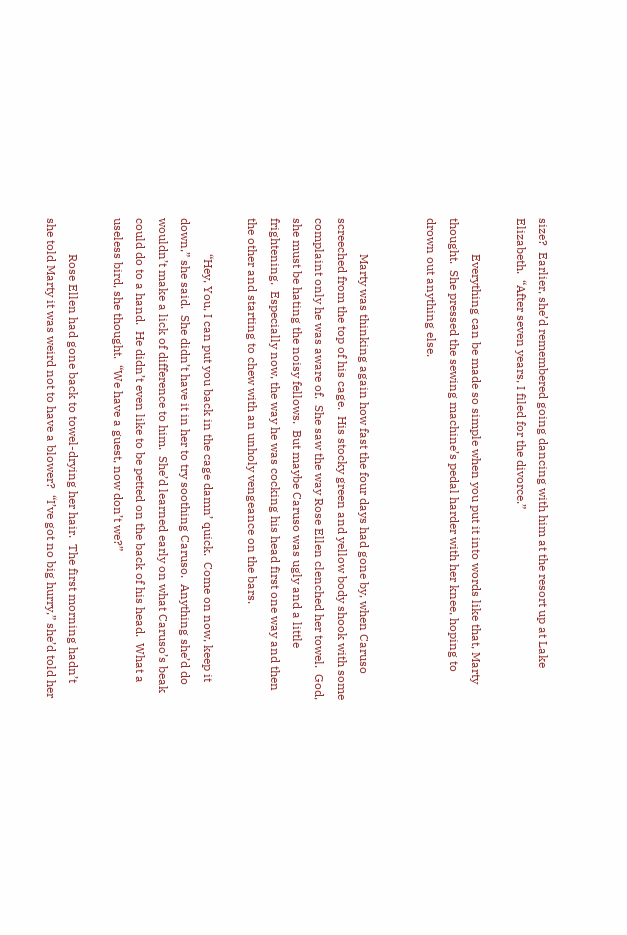size?  Earlier, she’d remembered going dancing with him at the resort up at Lake Elizabeth.  “After seven years, I filed for the divorce.”

            Everything can be made so simple when you put it into words like that, Marty thought.  She pressed the sewing machine’s pedal harder with her knee, hoping to drown out anything else.


            Marty was thinking again how fast the four days had gone by, when Caruso screeched from the top of his cage.  His stocky green and yellow body shook with some complaint only he was aware of.  She saw the way Rose Ellen clenched her towel.  God, she must be hating the noisy fellows.  But maybe Caruso was ugly and a little frightening.  Especially now, the way he was cocking his head first one way and then the other and starting to chew with an unholy vengeance on the bars.

            “Hey, You, I can put you back in the cage damn’ quick.  Come on now, keep it down,” she said.  She didn’t have it in her to try soothing Caruso.  Anything she’d do wouldn’t make a lick of difference to him.  She’d learned early on what Caruso’s beak could do to a hand.  He didn’t even like to be petted on the back of his head.  What a useless bird, she thought.  “We have a guest, now don’t we?”

            Rose Ellen had gone back to towel-drying her hair.  The first morning hadn’t she told Marty it was weird not to have a blower?  “I’ve got no big hurry,” she’d told her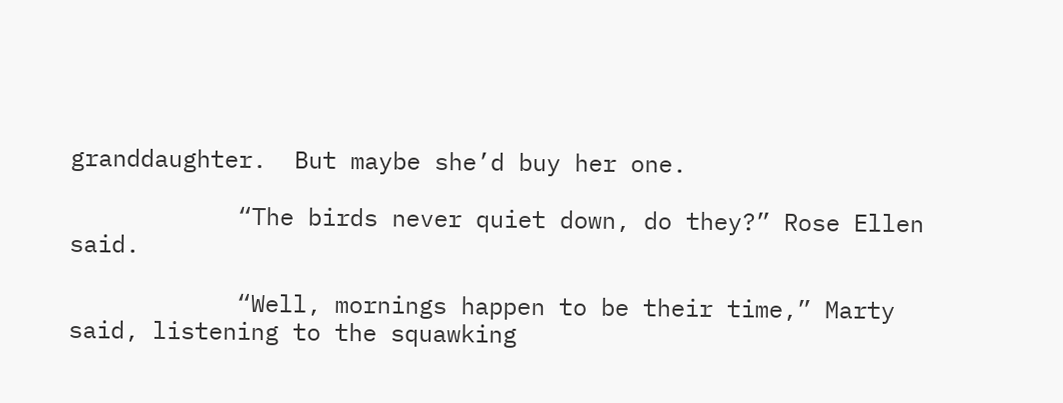granddaughter.  But maybe she’d buy her one.

            “The birds never quiet down, do they?” Rose Ellen said.

            “Well, mornings happen to be their time,” Marty said, listening to the squawking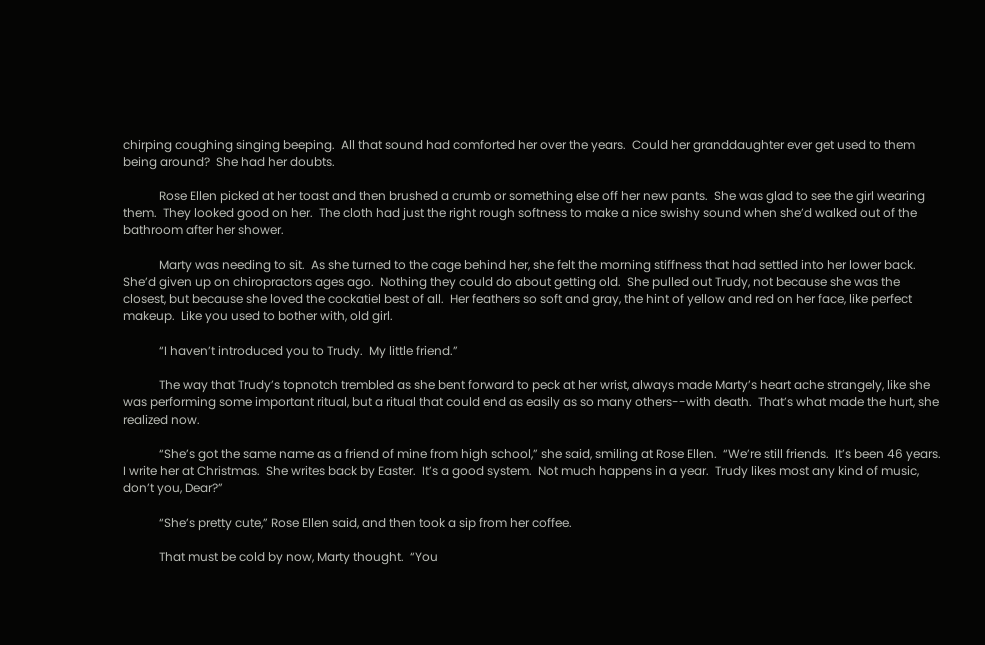chirping coughing singing beeping.  All that sound had comforted her over the years.  Could her granddaughter ever get used to them being around?  She had her doubts.

            Rose Ellen picked at her toast and then brushed a crumb or something else off her new pants.  She was glad to see the girl wearing them.  They looked good on her.  The cloth had just the right rough softness to make a nice swishy sound when she’d walked out of the bathroom after her shower.

            Marty was needing to sit.  As she turned to the cage behind her, she felt the morning stiffness that had settled into her lower back.  She’d given up on chiropractors ages ago.  Nothing they could do about getting old.  She pulled out Trudy, not because she was the closest, but because she loved the cockatiel best of all.  Her feathers so soft and gray, the hint of yellow and red on her face, like perfect makeup.  Like you used to bother with, old girl.

            “I haven’t introduced you to Trudy.  My little friend.”

            The way that Trudy’s topnotch trembled as she bent forward to peck at her wrist, always made Marty’s heart ache strangely, like she was performing some important ritual, but a ritual that could end as easily as so many others--with death.  That’s what made the hurt, she realized now.

            “She’s got the same name as a friend of mine from high school,” she said, smiling at Rose Ellen.  “We’re still friends.  It’s been 46 years.  I write her at Christmas.  She writes back by Easter.  It’s a good system.  Not much happens in a year.  Trudy likes most any kind of music, don’t you, Dear?”

            “She’s pretty cute,” Rose Ellen said, and then took a sip from her coffee.

            That must be cold by now, Marty thought.  “You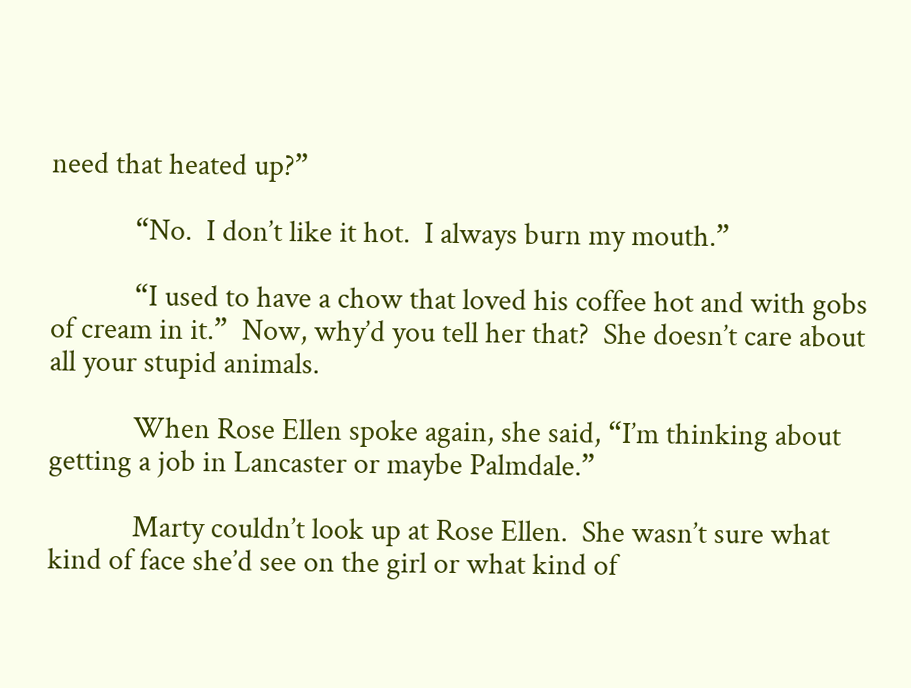need that heated up?”

            “No.  I don’t like it hot.  I always burn my mouth.”

            “I used to have a chow that loved his coffee hot and with gobs of cream in it.”  Now, why’d you tell her that?  She doesn’t care about all your stupid animals.

            When Rose Ellen spoke again, she said, “I’m thinking about getting a job in Lancaster or maybe Palmdale.”

            Marty couldn’t look up at Rose Ellen.  She wasn’t sure what kind of face she’d see on the girl or what kind of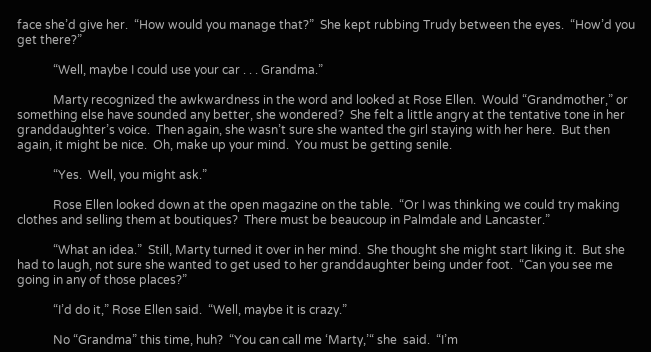face she’d give her.  “How would you manage that?”  She kept rubbing Trudy between the eyes.  “How’d you get there?”

            “Well, maybe I could use your car . . . Grandma.”

            Marty recognized the awkwardness in the word and looked at Rose Ellen.  Would “Grandmother,” or something else have sounded any better, she wondered?  She felt a little angry at the tentative tone in her granddaughter’s voice.  Then again, she wasn’t sure she wanted the girl staying with her here.  But then again, it might be nice.  Oh, make up your mind.  You must be getting senile.

            “Yes.  Well, you might ask.”

            Rose Ellen looked down at the open magazine on the table.  “Or I was thinking we could try making clothes and selling them at boutiques?  There must be beaucoup in Palmdale and Lancaster.”

            “What an idea.”  Still, Marty turned it over in her mind.  She thought she might start liking it.  But she had to laugh, not sure she wanted to get used to her granddaughter being under foot.  “Can you see me going in any of those places?”

            “I’d do it,” Rose Ellen said.  “Well, maybe it is crazy.”

            No “Grandma” this time, huh?  “You can call me ‘Marty,’“ she  said.  “I’m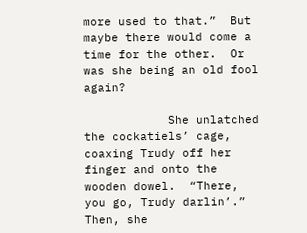more used to that.”  But maybe there would come a time for the other.  Or was she being an old fool again?

            She unlatched the cockatiels’ cage, coaxing Trudy off her finger and onto the wooden dowel.  “There, you go, Trudy darlin’.”  Then, she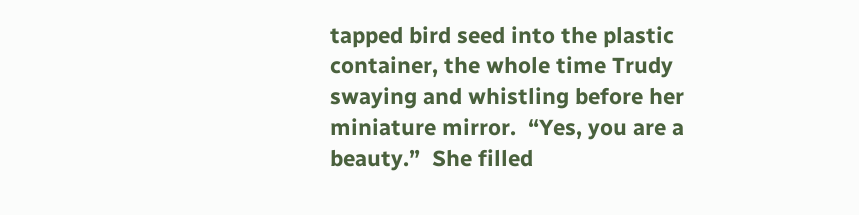tapped bird seed into the plastic container, the whole time Trudy swaying and whistling before her miniature mirror.  “Yes, you are a beauty.”  She filled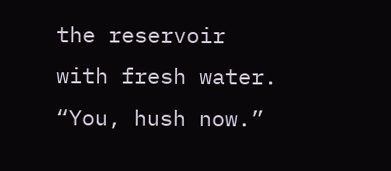the reservoir with fresh water.  “You, hush now.”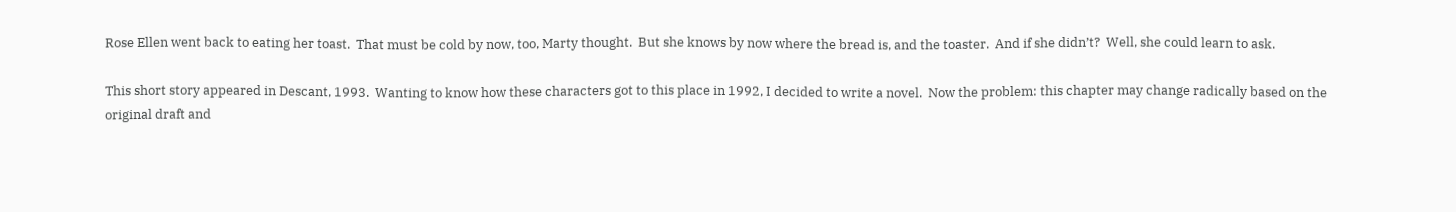Rose Ellen went back to eating her toast.  That must be cold by now, too, Marty thought.  But she knows by now where the bread is, and the toaster.  And if she didn’t?  Well, she could learn to ask.

This short story appeared in Descant, 1993.  Wanting to know how these characters got to this place in 1992, I decided to write a novel.  Now the problem: this chapter may change radically based on the original draft and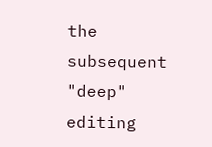the subsequent "deep" editing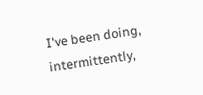I've been doing, intermittently,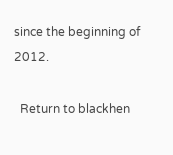since the beginning of 2012.

  Return to blackhen